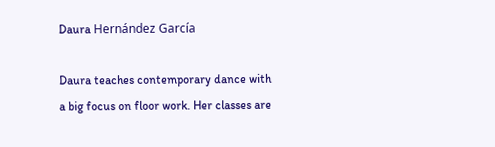Daura Hernández García

Daura teaches contemporary dance with a big focus on floor work. Her classes are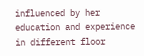influenced by her education and experience in different floor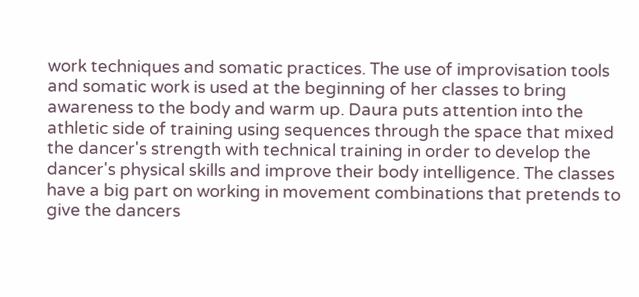work techniques and somatic practices. The use of improvisation tools and somatic work is used at the beginning of her classes to bring awareness to the body and warm up. Daura puts attention into the athletic side of training using sequences through the space that mixed the dancer's strength with technical training in order to develop the dancer's physical skills and improve their body intelligence. The classes have a big part on working in movement combinations that pretends to give the dancers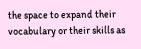the space to expand their vocabulary or their skills as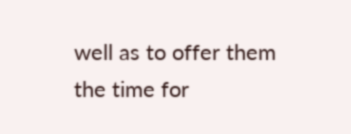well as to offer them the time for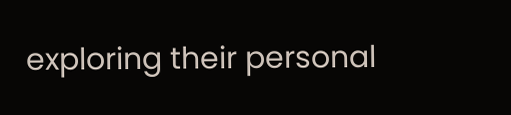exploring their personal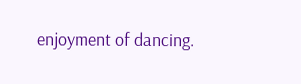enjoyment of dancing.